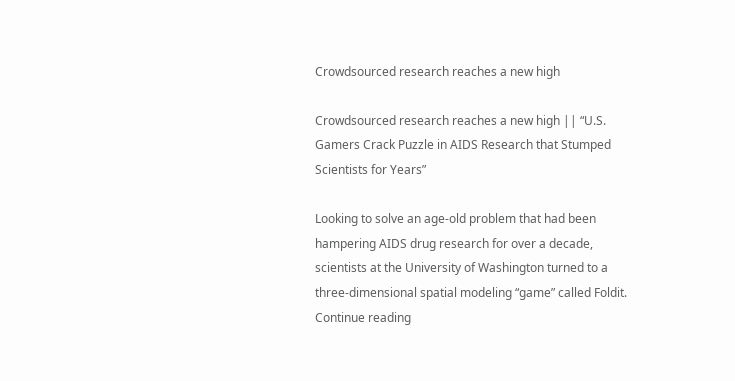Crowdsourced research reaches a new high

Crowdsourced research reaches a new high || “U.S. Gamers Crack Puzzle in AIDS Research that Stumped Scientists for Years”

Looking to solve an age-old problem that had been hampering AIDS drug research for over a decade, scientists at the University of Washington turned to a three-dimensional spatial modeling “game” called Foldit. Continue reading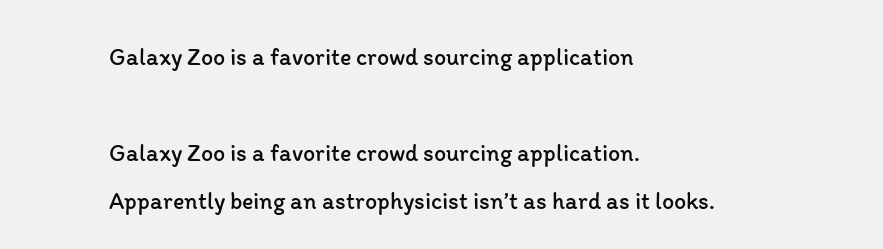Galaxy Zoo is a favorite crowd sourcing application

Galaxy Zoo is a favorite crowd sourcing application. Apparently being an astrophysicist isn’t as hard as it looks.